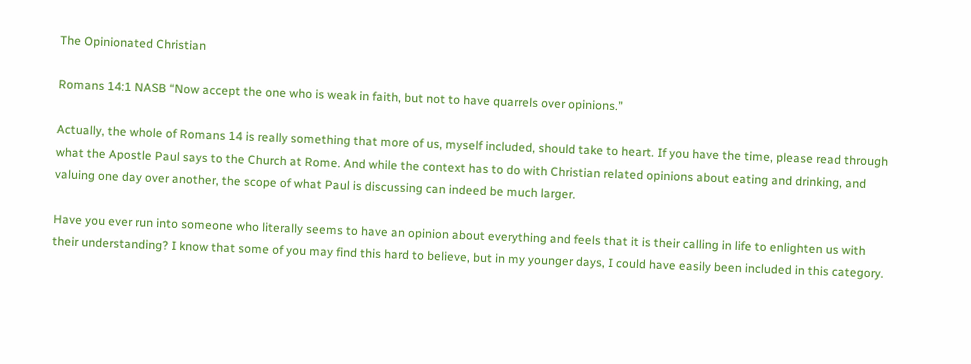The Opinionated Christian

Romans 14:1 NASB “Now accept the one who is weak in faith, but not to have quarrels over opinions.”

Actually, the whole of Romans 14 is really something that more of us, myself included, should take to heart. If you have the time, please read through what the Apostle Paul says to the Church at Rome. And while the context has to do with Christian related opinions about eating and drinking, and valuing one day over another, the scope of what Paul is discussing can indeed be much larger.

Have you ever run into someone who literally seems to have an opinion about everything and feels that it is their calling in life to enlighten us with their understanding? I know that some of you may find this hard to believe, but in my younger days, I could have easily been included in this category.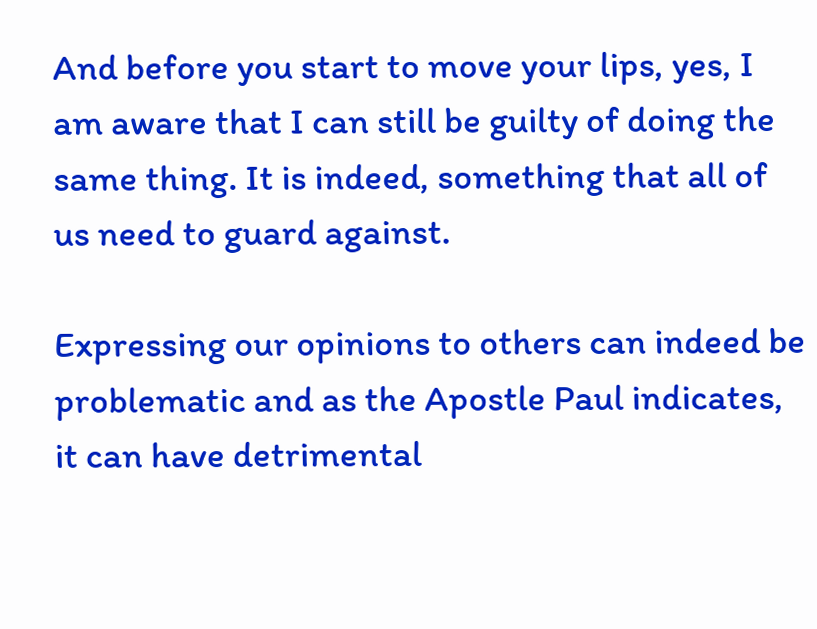And before you start to move your lips, yes, I am aware that I can still be guilty of doing the same thing. It is indeed, something that all of us need to guard against.

Expressing our opinions to others can indeed be problematic and as the Apostle Paul indicates, it can have detrimental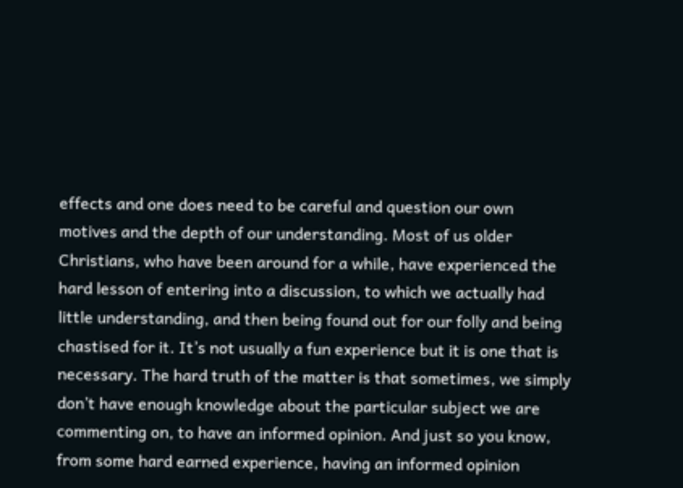effects and one does need to be careful and question our own motives and the depth of our understanding. Most of us older Christians, who have been around for a while, have experienced the hard lesson of entering into a discussion, to which we actually had little understanding, and then being found out for our folly and being chastised for it. It’s not usually a fun experience but it is one that is necessary. The hard truth of the matter is that sometimes, we simply don’t have enough knowledge about the particular subject we are commenting on, to have an informed opinion. And just so you know, from some hard earned experience, having an informed opinion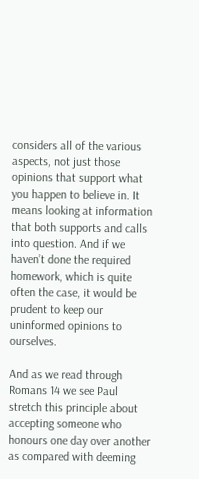considers all of the various aspects, not just those opinions that support what you happen to believe in. It means looking at information that both supports and calls into question. And if we haven’t done the required homework, which is quite often the case, it would be prudent to keep our uninformed opinions to ourselves.

And as we read through Romans 14 we see Paul stretch this principle about accepting someone who honours one day over another as compared with deeming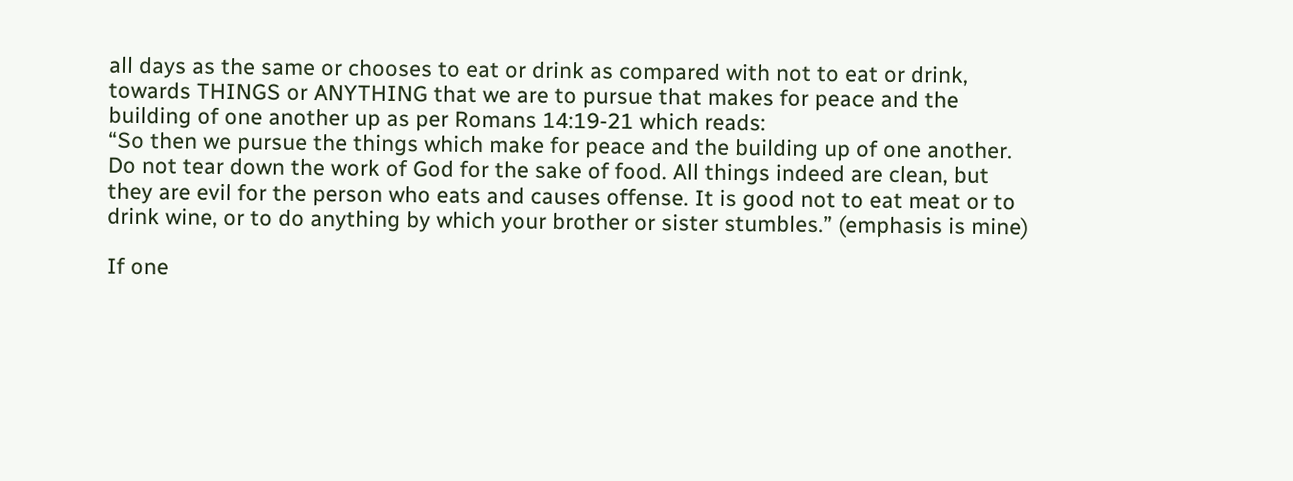all days as the same or chooses to eat or drink as compared with not to eat or drink, towards THINGS or ANYTHING that we are to pursue that makes for peace and the building of one another up as per Romans 14:19-21 which reads:
“So then we pursue the things which make for peace and the building up of one another. Do not tear down the work of God for the sake of food. All things indeed are clean, but they are evil for the person who eats and causes offense. It is good not to eat meat or to drink wine, or to do anything by which your brother or sister stumbles.” (emphasis is mine)

If one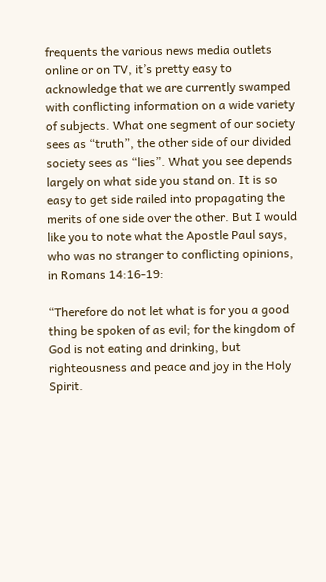frequents the various news media outlets online or on TV, it’s pretty easy to acknowledge that we are currently swamped with conflicting information on a wide variety of subjects. What one segment of our society sees as “truth”, the other side of our divided society sees as “lies”. What you see depends largely on what side you stand on. It is so easy to get side railed into propagating the merits of one side over the other. But I would like you to note what the Apostle Paul says, who was no stranger to conflicting opinions, in Romans 14:16-19:

“Therefore do not let what is for you a good thing be spoken of as evil; for the kingdom of God is not eating and drinking, but righteousness and peace and joy in the Holy Spirit.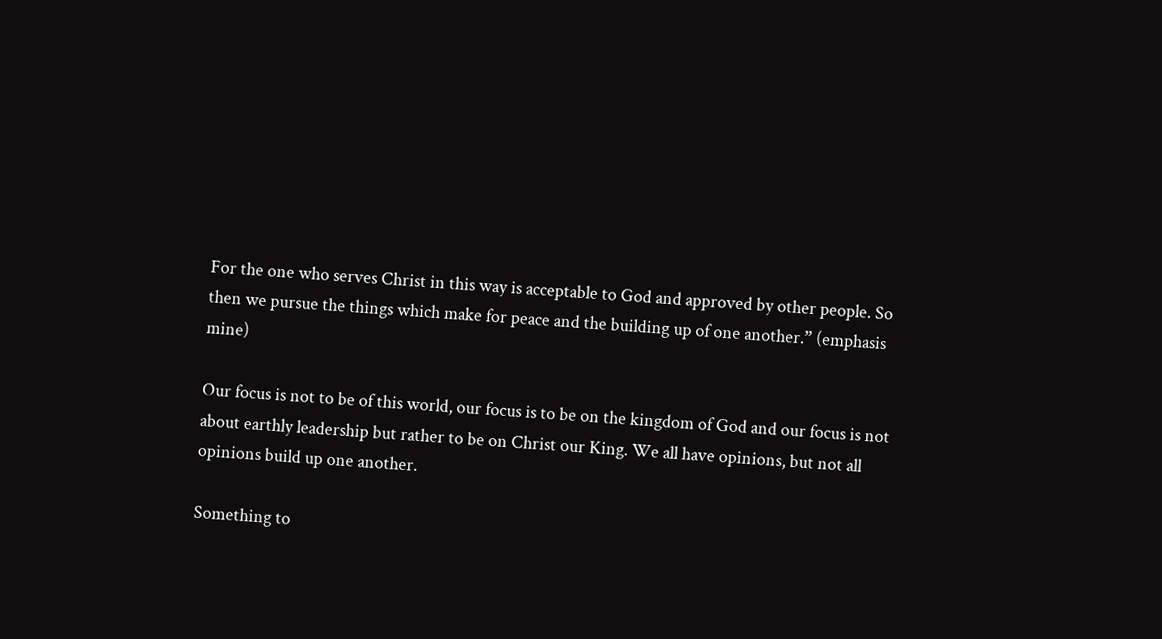For the one who serves Christ in this way is acceptable to God and approved by other people. So then we pursue the things which make for peace and the building up of one another.” (emphasis mine)

Our focus is not to be of this world, our focus is to be on the kingdom of God and our focus is not about earthly leadership but rather to be on Christ our King. We all have opinions, but not all opinions build up one another.

Something to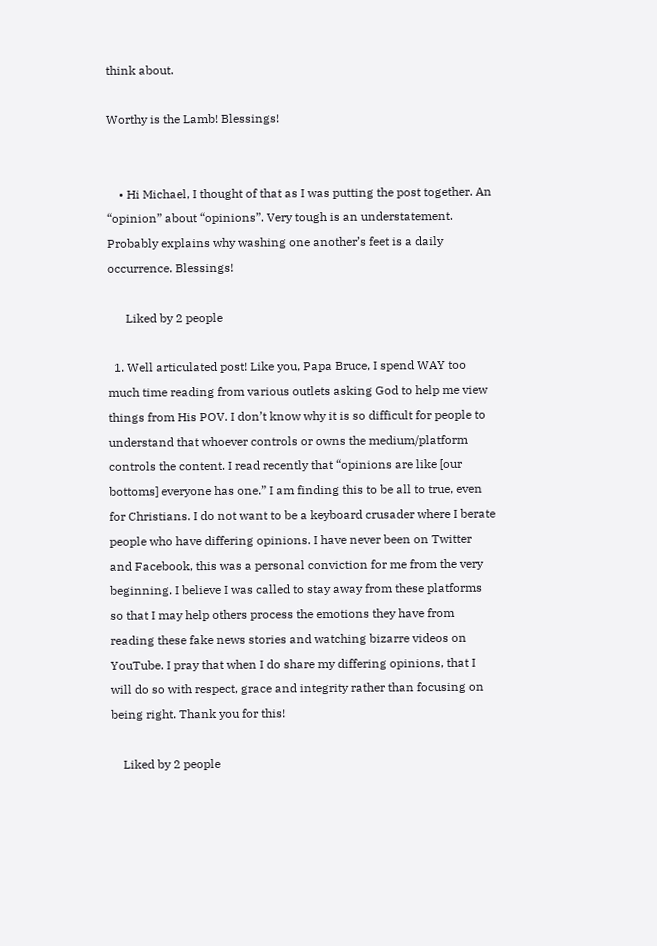think about.

Worthy is the Lamb! Blessings!


    • Hi Michael, I thought of that as I was putting the post together. An “opinion” about “opinions”. Very tough is an understatement. Probably explains why washing one another’s feet is a daily occurrence. Blessings!

      Liked by 2 people

  1. Well articulated post! Like you, Papa Bruce, I spend WAY too much time reading from various outlets asking God to help me view things from His POV. I don’t know why it is so difficult for people to understand that whoever controls or owns the medium/platform controls the content. I read recently that “opinions are like [our bottoms] everyone has one.” I am finding this to be all to true, even for Christians. I do not want to be a keyboard crusader where I berate people who have differing opinions. I have never been on Twitter and Facebook, this was a personal conviction for me from the very beginning. I believe I was called to stay away from these platforms so that I may help others process the emotions they have from reading these fake news stories and watching bizarre videos on YouTube. I pray that when I do share my differing opinions, that I will do so with respect, grace and integrity rather than focusing on being right. Thank you for this!

    Liked by 2 people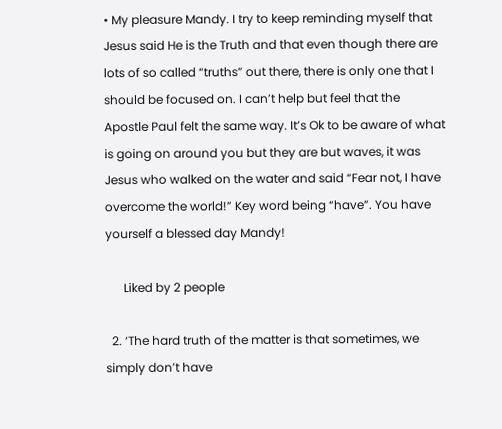• My pleasure Mandy. I try to keep reminding myself that Jesus said He is the Truth and that even though there are lots of so called “truths” out there, there is only one that I should be focused on. I can’t help but feel that the Apostle Paul felt the same way. It’s Ok to be aware of what is going on around you but they are but waves, it was Jesus who walked on the water and said “Fear not, I have overcome the world!” Key word being “have”. You have yourself a blessed day Mandy!

      Liked by 2 people

  2. ‘The hard truth of the matter is that sometimes, we simply don’t have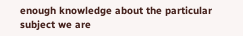enough knowledge about the particular subject we are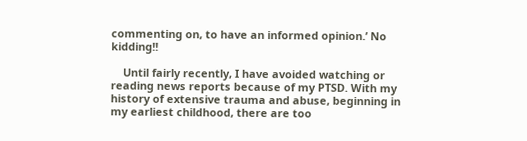commenting on, to have an informed opinion.’ No kidding!!

    Until fairly recently, I have avoided watching or reading news reports because of my PTSD. With my history of extensive trauma and abuse, beginning in my earliest childhood, there are too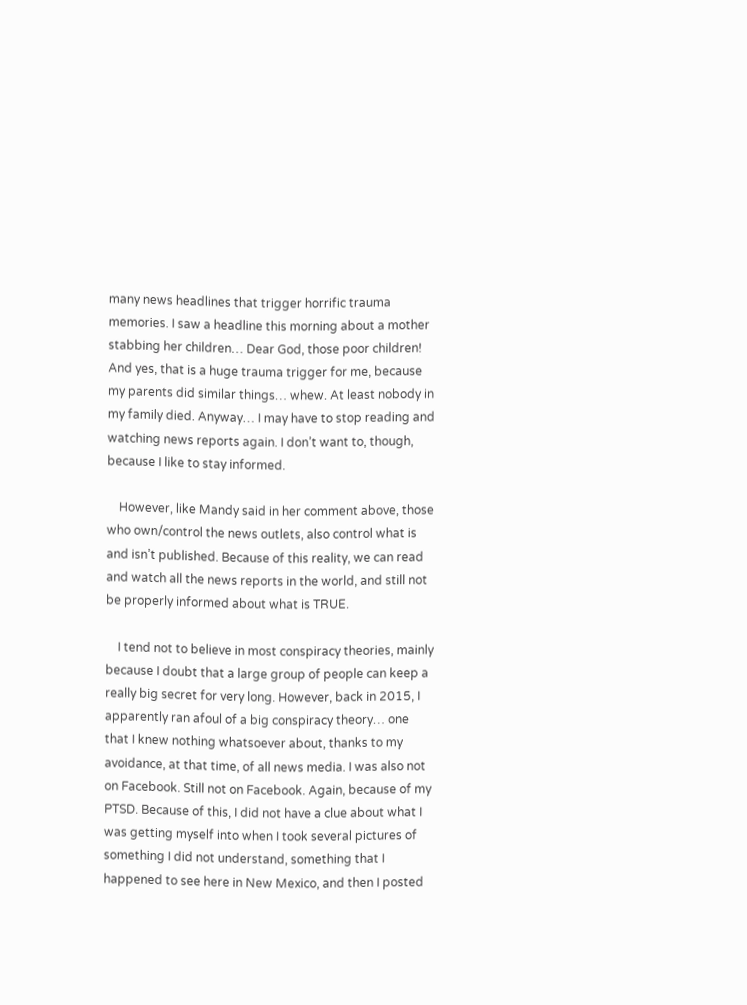many news headlines that trigger horrific trauma memories. I saw a headline this morning about a mother stabbing her children… Dear God, those poor children! And yes, that is a huge trauma trigger for me, because my parents did similar things… whew. At least nobody in my family died. Anyway… I may have to stop reading and watching news reports again. I don’t want to, though, because I like to stay informed.

    However, like Mandy said in her comment above, those who own/control the news outlets, also control what is and isn’t published. Because of this reality, we can read and watch all the news reports in the world, and still not be properly informed about what is TRUE.

    I tend not to believe in most conspiracy theories, mainly because I doubt that a large group of people can keep a really big secret for very long. However, back in 2015, I apparently ran afoul of a big conspiracy theory… one that I knew nothing whatsoever about, thanks to my avoidance, at that time, of all news media. I was also not on Facebook. Still not on Facebook. Again, because of my PTSD. Because of this, I did not have a clue about what I was getting myself into when I took several pictures of something I did not understand, something that I happened to see here in New Mexico, and then I posted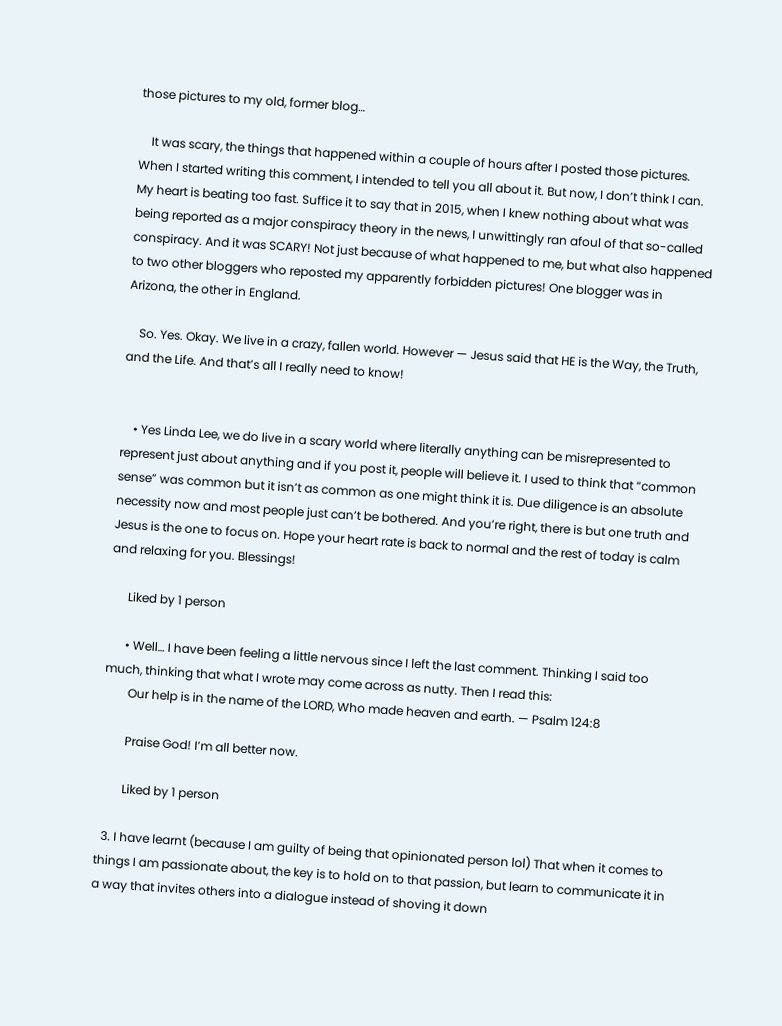those pictures to my old, former blog…

    It was scary, the things that happened within a couple of hours after I posted those pictures. When I started writing this comment, I intended to tell you all about it. But now, I don’t think I can. My heart is beating too fast. Suffice it to say that in 2015, when I knew nothing about what was being reported as a major conspiracy theory in the news, I unwittingly ran afoul of that so-called conspiracy. And it was SCARY! Not just because of what happened to me, but what also happened to two other bloggers who reposted my apparently forbidden pictures! One blogger was in Arizona, the other in England.

    So. Yes. Okay. We live in a crazy, fallen world. However — Jesus said that HE is the Way, the Truth, and the Life. And that’s all I really need to know!


    • Yes Linda Lee, we do live in a scary world where literally anything can be misrepresented to represent just about anything and if you post it, people will believe it. I used to think that “common sense” was common but it isn’t as common as one might think it is. Due diligence is an absolute necessity now and most people just can’t be bothered. And you’re right, there is but one truth and Jesus is the one to focus on. Hope your heart rate is back to normal and the rest of today is calm and relaxing for you. Blessings!

      Liked by 1 person

      • Well… I have been feeling a little nervous since I left the last comment. Thinking I said too much, thinking that what I wrote may come across as nutty. Then I read this:
        Our help is in the name of the LORD, Who made heaven and earth. — Psalm 124:8

        Praise God! I’m all better now.

        Liked by 1 person

  3. I have learnt (because I am guilty of being that opinionated person lol) That when it comes to things I am passionate about, the key is to hold on to that passion, but learn to communicate it in a way that invites others into a dialogue instead of shoving it down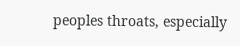peoples throats, especially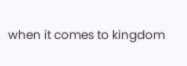when it comes to kingdom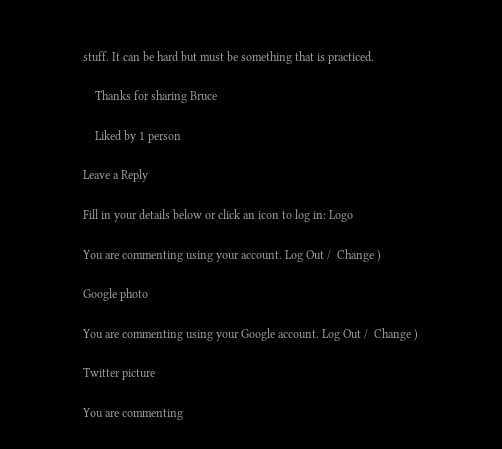stuff. It can be hard but must be something that is practiced.

    Thanks for sharing Bruce

    Liked by 1 person

Leave a Reply

Fill in your details below or click an icon to log in: Logo

You are commenting using your account. Log Out /  Change )

Google photo

You are commenting using your Google account. Log Out /  Change )

Twitter picture

You are commenting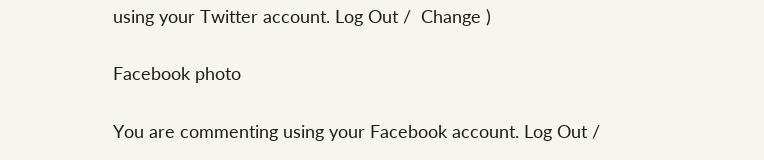using your Twitter account. Log Out /  Change )

Facebook photo

You are commenting using your Facebook account. Log Out /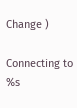Change )

Connecting to %s